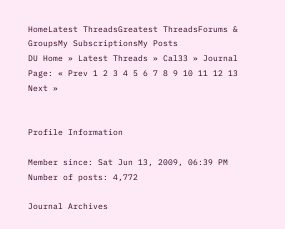HomeLatest ThreadsGreatest ThreadsForums & GroupsMy SubscriptionsMy Posts
DU Home » Latest Threads » Cal33 » Journal
Page: « Prev 1 2 3 4 5 6 7 8 9 10 11 12 13 Next »


Profile Information

Member since: Sat Jun 13, 2009, 06:39 PM
Number of posts: 4,772

Journal Archives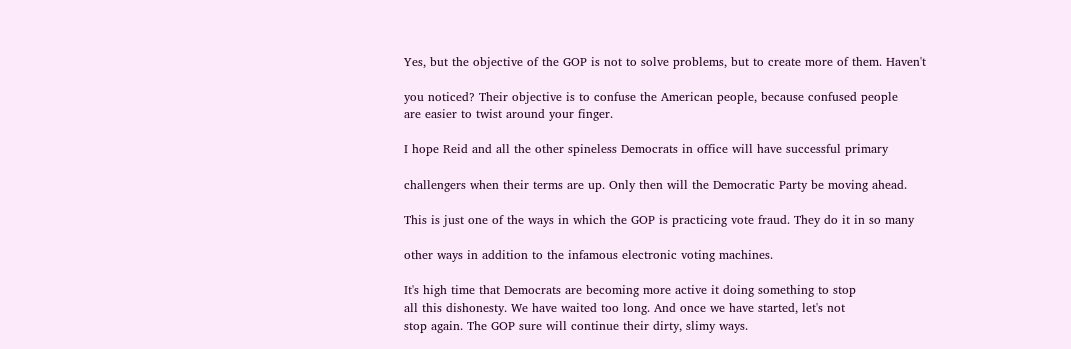Yes, but the objective of the GOP is not to solve problems, but to create more of them. Haven't

you noticed? Their objective is to confuse the American people, because confused people
are easier to twist around your finger.

I hope Reid and all the other spineless Democrats in office will have successful primary

challengers when their terms are up. Only then will the Democratic Party be moving ahead.

This is just one of the ways in which the GOP is practicing vote fraud. They do it in so many

other ways in addition to the infamous electronic voting machines.

It's high time that Democrats are becoming more active it doing something to stop
all this dishonesty. We have waited too long. And once we have started, let's not
stop again. The GOP sure will continue their dirty, slimy ways.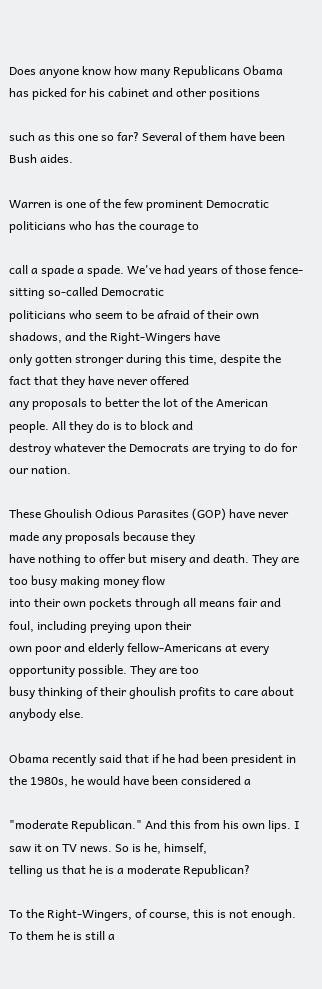Does anyone know how many Republicans Obama has picked for his cabinet and other positions

such as this one so far? Several of them have been Bush aides.

Warren is one of the few prominent Democratic politicians who has the courage to

call a spade a spade. We've had years of those fence-sitting so-called Democratic
politicians who seem to be afraid of their own shadows, and the Right-Wingers have
only gotten stronger during this time, despite the fact that they have never offered
any proposals to better the lot of the American people. All they do is to block and
destroy whatever the Democrats are trying to do for our nation.

These Ghoulish Odious Parasites (GOP) have never made any proposals because they
have nothing to offer but misery and death. They are too busy making money flow
into their own pockets through all means fair and foul, including preying upon their
own poor and elderly fellow-Americans at every opportunity possible. They are too
busy thinking of their ghoulish profits to care about anybody else.

Obama recently said that if he had been president in the 1980s, he would have been considered a

"moderate Republican." And this from his own lips. I saw it on TV news. So is he, himself,
telling us that he is a moderate Republican?

To the Right-Wingers, of course, this is not enough. To them he is still a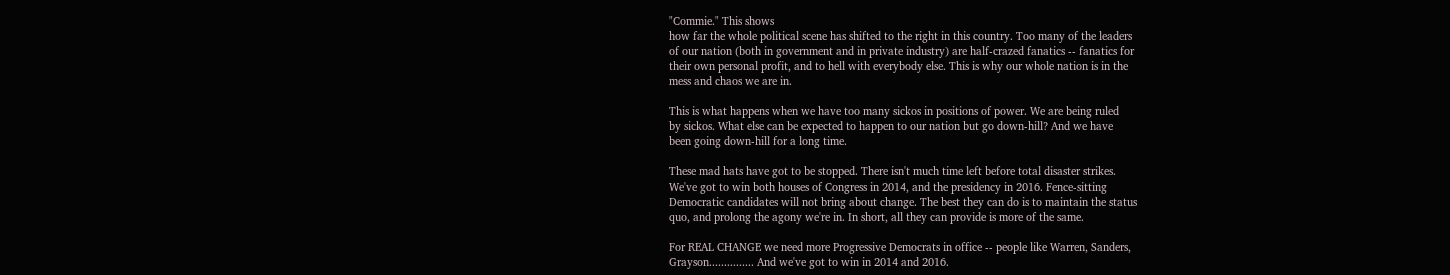"Commie." This shows
how far the whole political scene has shifted to the right in this country. Too many of the leaders
of our nation (both in government and in private industry) are half-crazed fanatics -- fanatics for
their own personal profit, and to hell with everybody else. This is why our whole nation is in the
mess and chaos we are in.

This is what happens when we have too many sickos in positions of power. We are being ruled
by sickos. What else can be expected to happen to our nation but go down-hill? And we have
been going down-hill for a long time.

These mad hats have got to be stopped. There isn't much time left before total disaster strikes.
We've got to win both houses of Congress in 2014, and the presidency in 2016. Fence-sitting
Democratic candidates will not bring about change. The best they can do is to maintain the status
quo, and prolong the agony we're in. In short, all they can provide is more of the same.

For REAL CHANGE we need more Progressive Democrats in office -- people like Warren, Sanders,
Grayson............... And we've got to win in 2014 and 2016.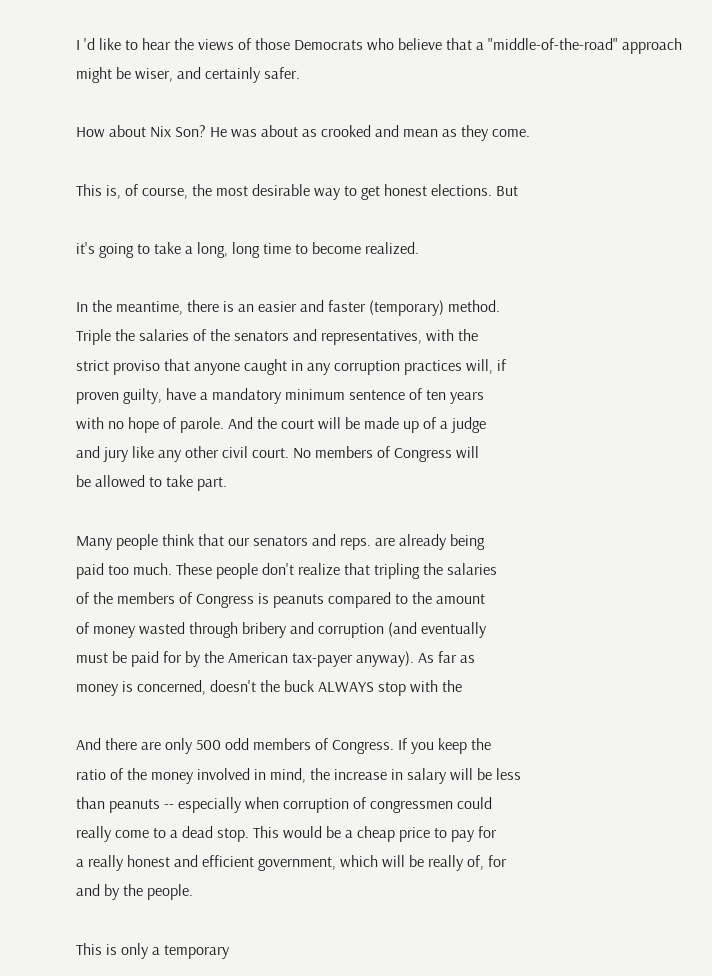I 'd like to hear the views of those Democrats who believe that a "middle-of-the-road" approach
might be wiser, and certainly safer.

How about Nix Son? He was about as crooked and mean as they come.

This is, of course, the most desirable way to get honest elections. But

it's going to take a long, long time to become realized.

In the meantime, there is an easier and faster (temporary) method.
Triple the salaries of the senators and representatives, with the
strict proviso that anyone caught in any corruption practices will, if
proven guilty, have a mandatory minimum sentence of ten years
with no hope of parole. And the court will be made up of a judge
and jury like any other civil court. No members of Congress will
be allowed to take part.

Many people think that our senators and reps. are already being
paid too much. These people don't realize that tripling the salaries
of the members of Congress is peanuts compared to the amount
of money wasted through bribery and corruption (and eventually
must be paid for by the American tax-payer anyway). As far as
money is concerned, doesn't the buck ALWAYS stop with the

And there are only 500 odd members of Congress. If you keep the
ratio of the money involved in mind, the increase in salary will be less
than peanuts -- especially when corruption of congressmen could
really come to a dead stop. This would be a cheap price to pay for
a really honest and efficient government, which will be really of, for
and by the people.

This is only a temporary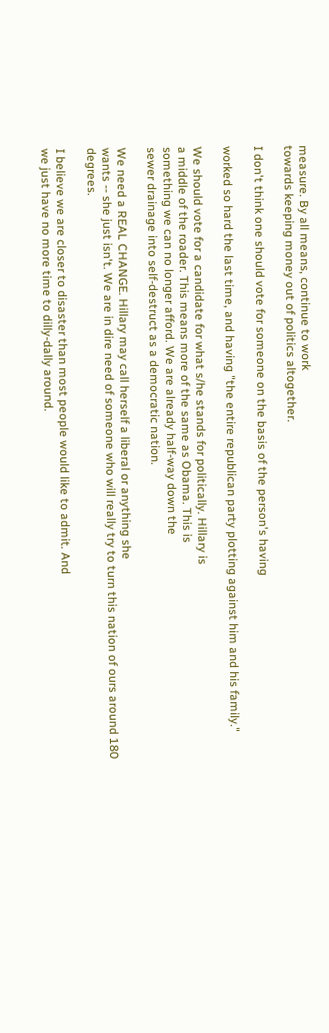measure. By all means, continue to work
towards keeping money out of politics altogether.

I don't think one should vote for someone on the basis of the person's having

worked so hard the last time, and having "the entire republican party plotting against him and his family."

We should vote for a candidate for what s/he stands for politically. Hillary is
a middle of the roader. This means more of the same as Obama. This is
something we can no longer afford. We are already half-way down the
sewer drainage into self-destruct as a democratic nation.

We need a REAL CHANGE. Hillary may call herself a liberal or anything she
wants -- she just isn't. We are in dire need of someone who will really try to turn this nation of ours around 180 degrees.

I believe we are closer to disaster than most people would like to admit. And
we just have no more time to dilly-dally around.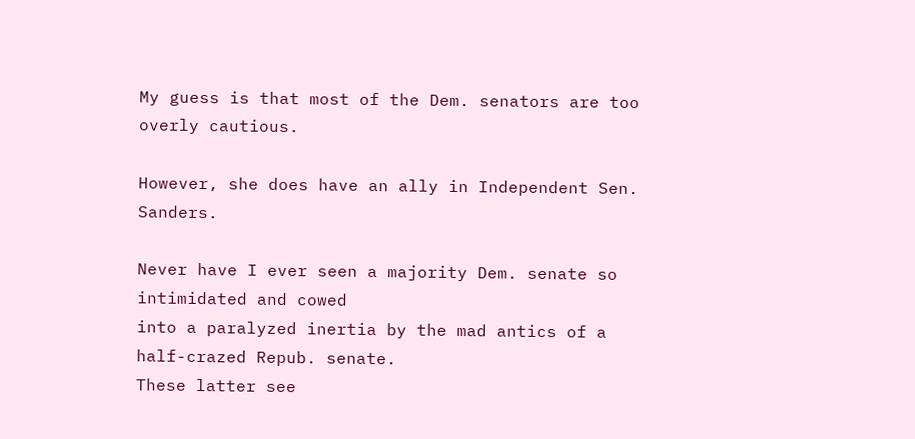My guess is that most of the Dem. senators are too overly cautious.

However, she does have an ally in Independent Sen. Sanders.

Never have I ever seen a majority Dem. senate so intimidated and cowed
into a paralyzed inertia by the mad antics of a half-crazed Repub. senate.
These latter see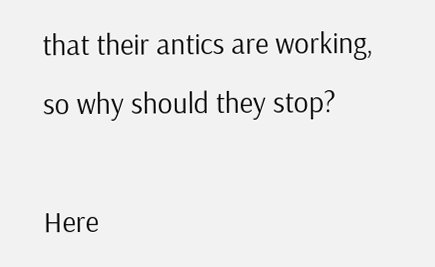that their antics are working, so why should they stop?

Here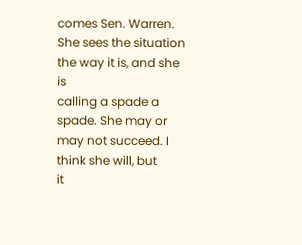comes Sen. Warren. She sees the situation the way it is, and she is
calling a spade a spade. She may or may not succeed. I think she will, but
it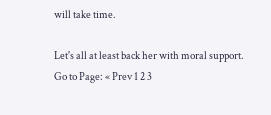will take time.

Let's all at least back her with moral support.
Go to Page: « Prev 1 2 3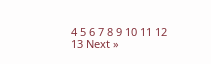4 5 6 7 8 9 10 11 12 13 Next »